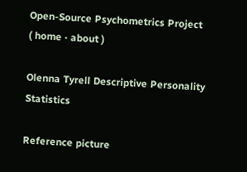Open-Source Psychometrics Project
( home · about )

Olenna Tyrell Descriptive Personality Statistics

Reference picture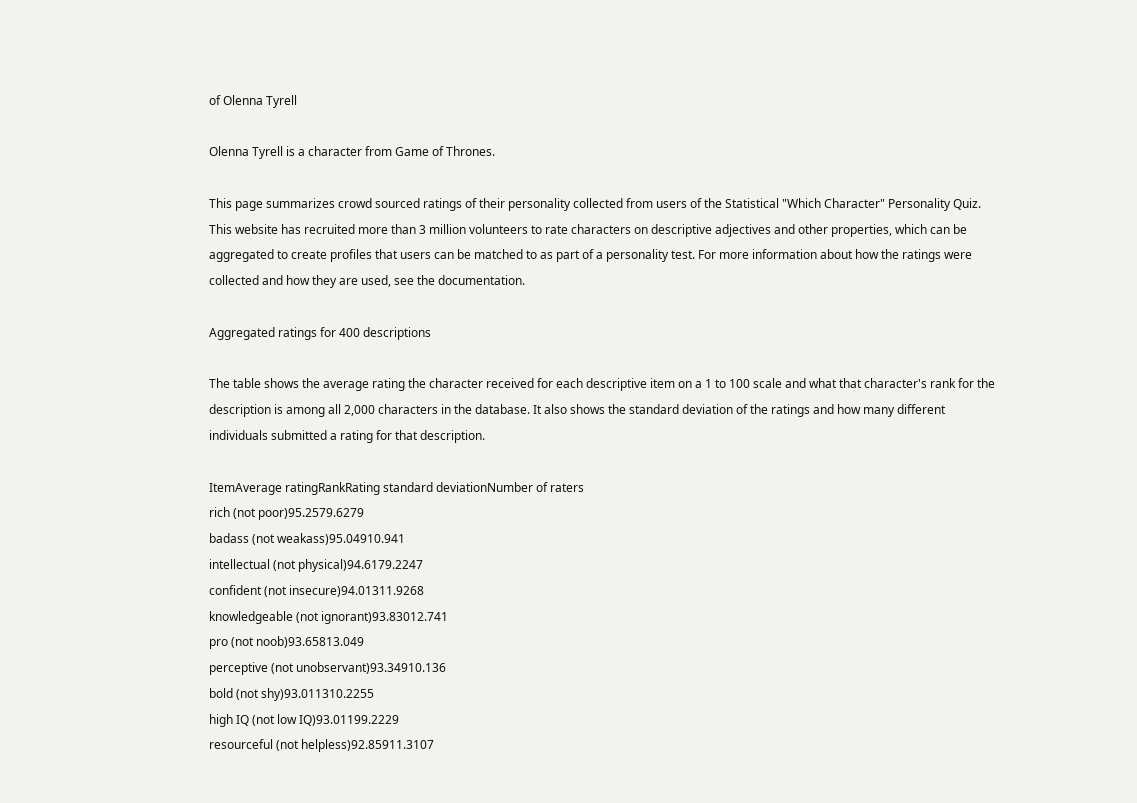of Olenna Tyrell

Olenna Tyrell is a character from Game of Thrones.

This page summarizes crowd sourced ratings of their personality collected from users of the Statistical "Which Character" Personality Quiz. This website has recruited more than 3 million volunteers to rate characters on descriptive adjectives and other properties, which can be aggregated to create profiles that users can be matched to as part of a personality test. For more information about how the ratings were collected and how they are used, see the documentation.

Aggregated ratings for 400 descriptions

The table shows the average rating the character received for each descriptive item on a 1 to 100 scale and what that character's rank for the description is among all 2,000 characters in the database. It also shows the standard deviation of the ratings and how many different individuals submitted a rating for that description.

ItemAverage ratingRankRating standard deviationNumber of raters
rich (not poor)95.2579.6279
badass (not weakass)95.04910.941
intellectual (not physical)94.6179.2247
confident (not insecure)94.01311.9268
knowledgeable (not ignorant)93.83012.741
pro (not noob)93.65813.049
perceptive (not unobservant)93.34910.136
bold (not shy)93.011310.2255
high IQ (not low IQ)93.01199.2229
resourceful (not helpless)92.85911.3107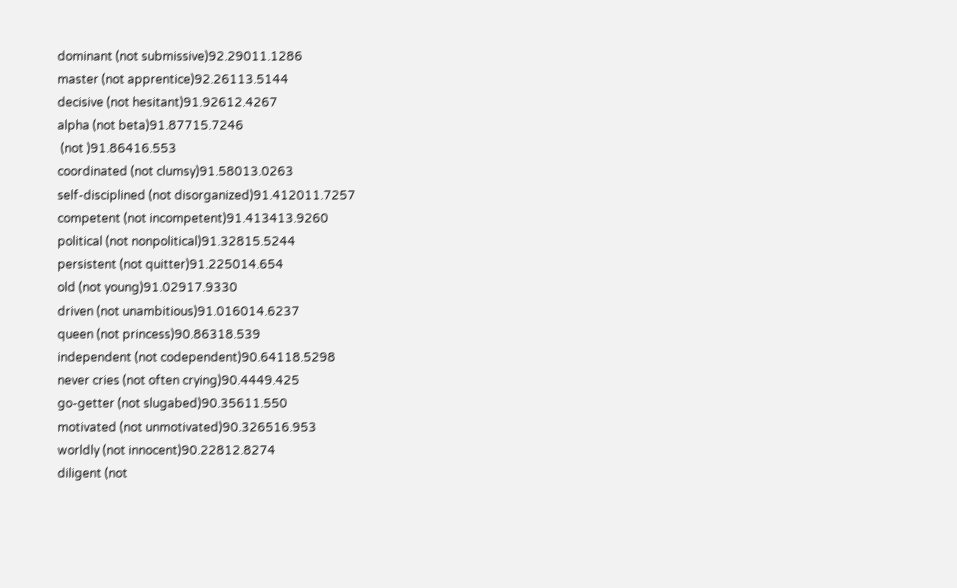dominant (not submissive)92.29011.1286
master (not apprentice)92.26113.5144
decisive (not hesitant)91.92612.4267
alpha (not beta)91.87715.7246
 (not )91.86416.553
coordinated (not clumsy)91.58013.0263
self-disciplined (not disorganized)91.412011.7257
competent (not incompetent)91.413413.9260
political (not nonpolitical)91.32815.5244
persistent (not quitter)91.225014.654
old (not young)91.02917.9330
driven (not unambitious)91.016014.6237
queen (not princess)90.86318.539
independent (not codependent)90.64118.5298
never cries (not often crying)90.4449.425
go-getter (not slugabed)90.35611.550
motivated (not unmotivated)90.326516.953
worldly (not innocent)90.22812.8274
diligent (not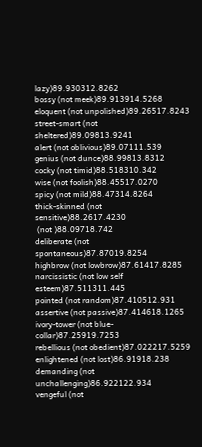lazy)89.930312.8262
bossy (not meek)89.913914.5268
eloquent (not unpolished)89.26517.8243
street-smart (not sheltered)89.09813.9241
alert (not oblivious)89.07111.539
genius (not dunce)88.99813.8312
cocky (not timid)88.518310.342
wise (not foolish)88.45517.0270
spicy (not mild)88.47314.8264
thick-skinned (not sensitive)88.2617.4230
 (not )88.09718.742
deliberate (not spontaneous)87.87019.8254
highbrow (not lowbrow)87.61417.8285
narcissistic (not low self esteem)87.511311.445
pointed (not random)87.410512.931
assertive (not passive)87.414618.1265
ivory-tower (not blue-collar)87.25919.7253
rebellious (not obedient)87.022217.5259
enlightened (not lost)86.91918.238
demanding (not unchallenging)86.922122.934
vengeful (not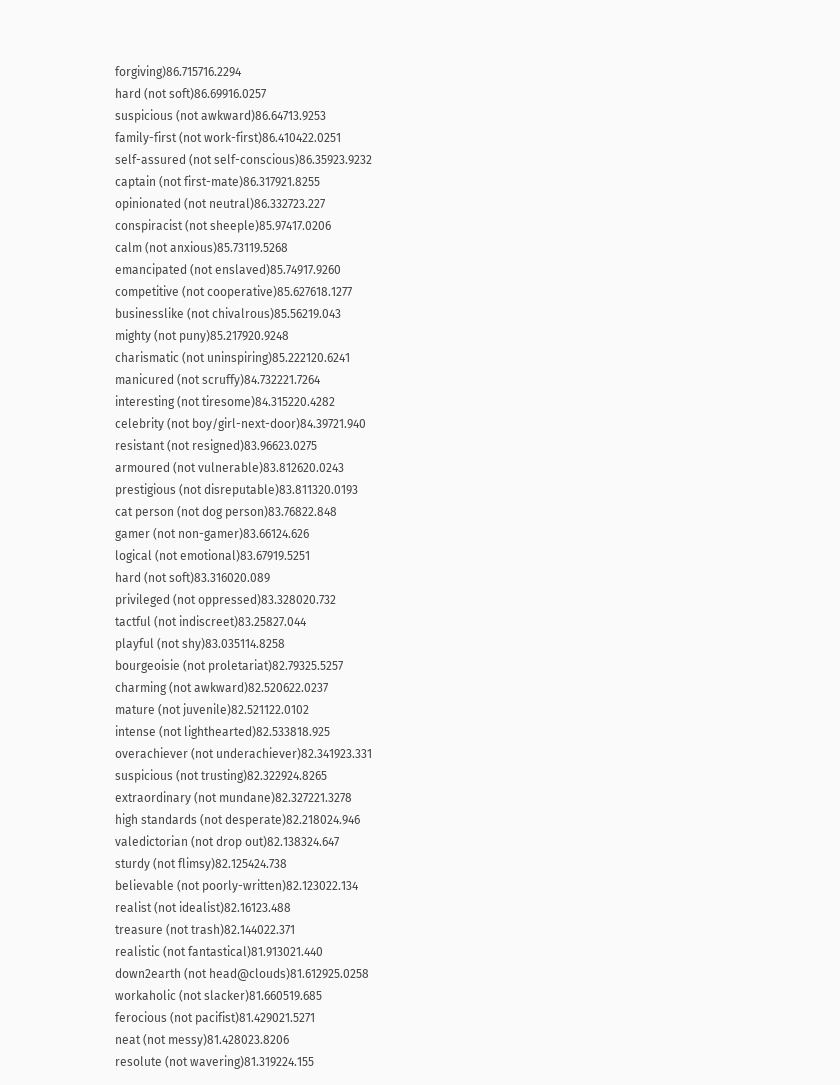forgiving)86.715716.2294
hard (not soft)86.69916.0257
suspicious (not awkward)86.64713.9253
family-first (not work-first)86.410422.0251
self-assured (not self-conscious)86.35923.9232
captain (not first-mate)86.317921.8255
opinionated (not neutral)86.332723.227
conspiracist (not sheeple)85.97417.0206
calm (not anxious)85.73119.5268
emancipated (not enslaved)85.74917.9260
competitive (not cooperative)85.627618.1277
businesslike (not chivalrous)85.56219.043
mighty (not puny)85.217920.9248
charismatic (not uninspiring)85.222120.6241
manicured (not scruffy)84.732221.7264
interesting (not tiresome)84.315220.4282
celebrity (not boy/girl-next-door)84.39721.940
resistant (not resigned)83.96623.0275
armoured (not vulnerable)83.812620.0243
prestigious (not disreputable)83.811320.0193
cat person (not dog person)83.76822.848
gamer (not non-gamer)83.66124.626
logical (not emotional)83.67919.5251
hard (not soft)83.316020.089
privileged (not oppressed)83.328020.732
tactful (not indiscreet)83.25827.044
playful (not shy)83.035114.8258
bourgeoisie (not proletariat)82.79325.5257
charming (not awkward)82.520622.0237
mature (not juvenile)82.521122.0102
intense (not lighthearted)82.533818.925
overachiever (not underachiever)82.341923.331
suspicious (not trusting)82.322924.8265
extraordinary (not mundane)82.327221.3278
high standards (not desperate)82.218024.946
valedictorian (not drop out)82.138324.647
sturdy (not flimsy)82.125424.738
believable (not poorly-written)82.123022.134
realist (not idealist)82.16123.488
treasure (not trash)82.144022.371
realistic (not fantastical)81.913021.440
down2earth (not head@clouds)81.612925.0258
workaholic (not slacker)81.660519.685
ferocious (not pacifist)81.429021.5271
neat (not messy)81.428023.8206
resolute (not wavering)81.319224.155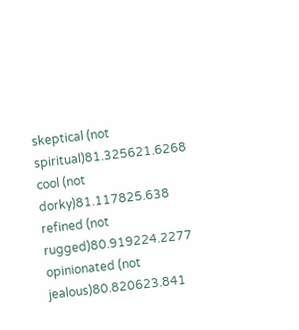skeptical (not spiritual)81.325621.6268
cool (not dorky)81.117825.638
refined (not rugged)80.919224.2277
opinionated (not jealous)80.820623.841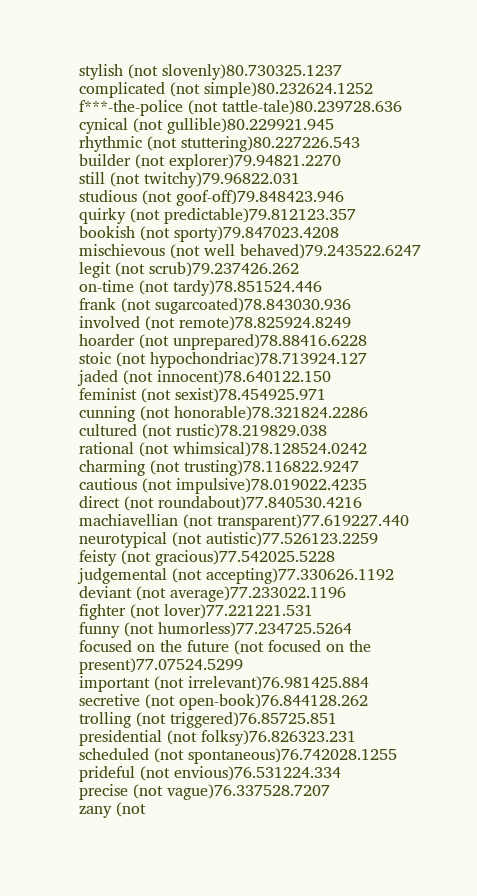stylish (not slovenly)80.730325.1237
complicated (not simple)80.232624.1252
f***-the-police (not tattle-tale)80.239728.636
cynical (not gullible)80.229921.945
rhythmic (not stuttering)80.227226.543
builder (not explorer)79.94821.2270
still (not twitchy)79.96822.031
studious (not goof-off)79.848423.946
quirky (not predictable)79.812123.357
bookish (not sporty)79.847023.4208
mischievous (not well behaved)79.243522.6247
legit (not scrub)79.237426.262
on-time (not tardy)78.851524.446
frank (not sugarcoated)78.843030.936
involved (not remote)78.825924.8249
hoarder (not unprepared)78.88416.6228
stoic (not hypochondriac)78.713924.127
jaded (not innocent)78.640122.150
feminist (not sexist)78.454925.971
cunning (not honorable)78.321824.2286
cultured (not rustic)78.219829.038
rational (not whimsical)78.128524.0242
charming (not trusting)78.116822.9247
cautious (not impulsive)78.019022.4235
direct (not roundabout)77.840530.4216
machiavellian (not transparent)77.619227.440
neurotypical (not autistic)77.526123.2259
feisty (not gracious)77.542025.5228
judgemental (not accepting)77.330626.1192
deviant (not average)77.233022.1196
fighter (not lover)77.221221.531
funny (not humorless)77.234725.5264
focused on the future (not focused on the present)77.07524.5299
important (not irrelevant)76.981425.884
secretive (not open-book)76.844128.262
trolling (not triggered)76.85725.851
presidential (not folksy)76.826323.231
scheduled (not spontaneous)76.742028.1255
prideful (not envious)76.531224.334
precise (not vague)76.337528.7207
zany (not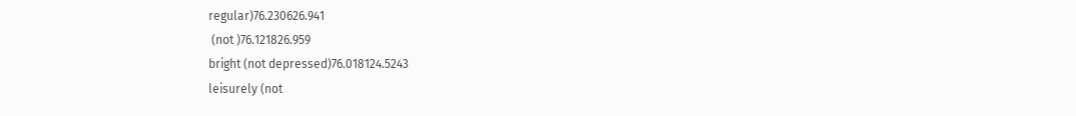regular)76.230626.941
 (not )76.121826.959
bright (not depressed)76.018124.5243
leisurely (not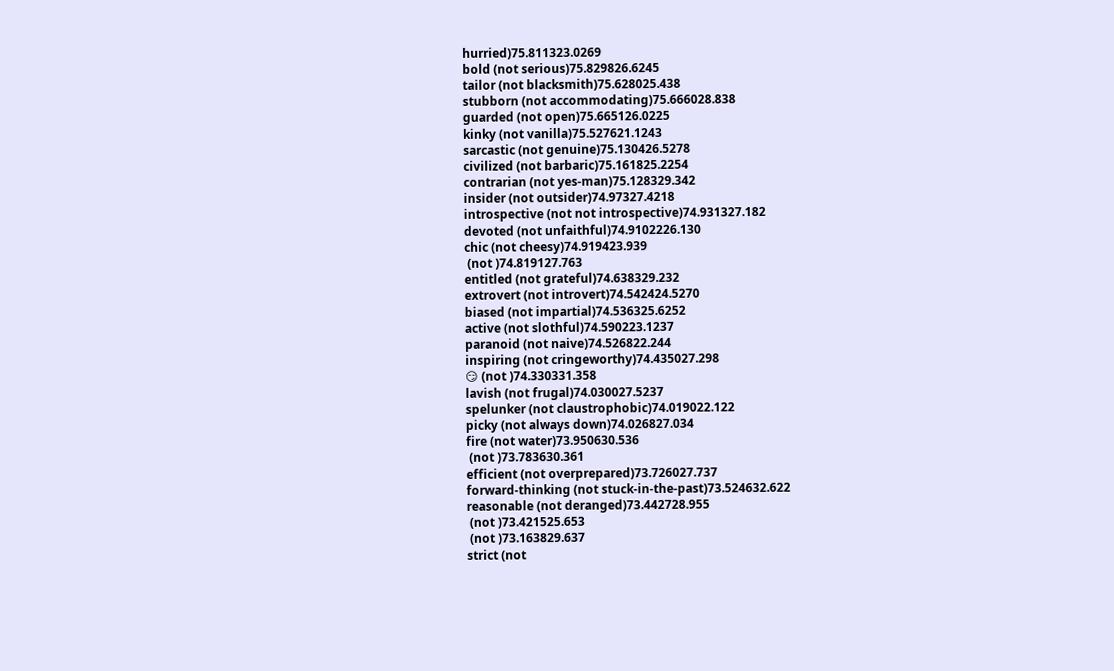hurried)75.811323.0269
bold (not serious)75.829826.6245
tailor (not blacksmith)75.628025.438
stubborn (not accommodating)75.666028.838
guarded (not open)75.665126.0225
kinky (not vanilla)75.527621.1243
sarcastic (not genuine)75.130426.5278
civilized (not barbaric)75.161825.2254
contrarian (not yes-man)75.128329.342
insider (not outsider)74.97327.4218
introspective (not not introspective)74.931327.182
devoted (not unfaithful)74.9102226.130
chic (not cheesy)74.919423.939
 (not )74.819127.763
entitled (not grateful)74.638329.232
extrovert (not introvert)74.542424.5270
biased (not impartial)74.536325.6252
active (not slothful)74.590223.1237
paranoid (not naive)74.526822.244
inspiring (not cringeworthy)74.435027.298
😏 (not )74.330331.358
lavish (not frugal)74.030027.5237
spelunker (not claustrophobic)74.019022.122
picky (not always down)74.026827.034
fire (not water)73.950630.536
 (not )73.783630.361
efficient (not overprepared)73.726027.737
forward-thinking (not stuck-in-the-past)73.524632.622
reasonable (not deranged)73.442728.955
 (not )73.421525.653
 (not )73.163829.637
strict (not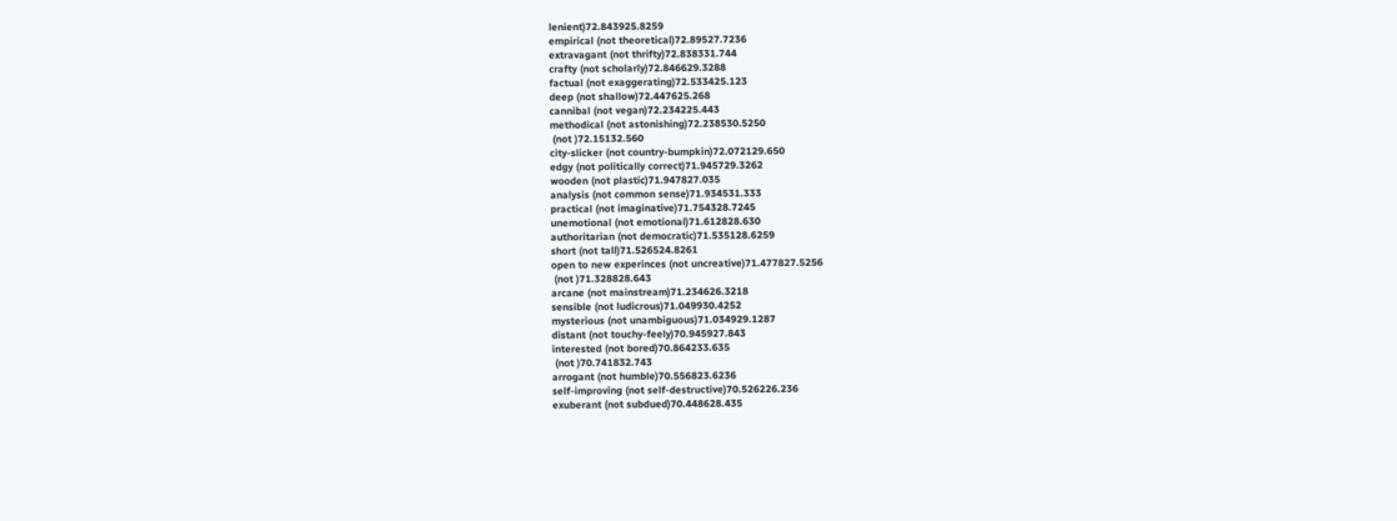lenient)72.843925.8259
empirical (not theoretical)72.89527.7236
extravagant (not thrifty)72.838331.744
crafty (not scholarly)72.846629.3288
factual (not exaggerating)72.533425.123
deep (not shallow)72.447625.268
cannibal (not vegan)72.234225.443
methodical (not astonishing)72.238530.5250
 (not )72.15132.560
city-slicker (not country-bumpkin)72.072129.650
edgy (not politically correct)71.945729.3262
wooden (not plastic)71.947827.035
analysis (not common sense)71.934531.333
practical (not imaginative)71.754328.7245
unemotional (not emotional)71.612828.630
authoritarian (not democratic)71.535128.6259
short (not tall)71.526524.8261
open to new experinces (not uncreative)71.477827.5256
 (not )71.328828.643
arcane (not mainstream)71.234626.3218
sensible (not ludicrous)71.049930.4252
mysterious (not unambiguous)71.034929.1287
distant (not touchy-feely)70.945927.843
interested (not bored)70.864233.635
 (not )70.741832.743
arrogant (not humble)70.556823.6236
self-improving (not self-destructive)70.526226.236
exuberant (not subdued)70.448628.435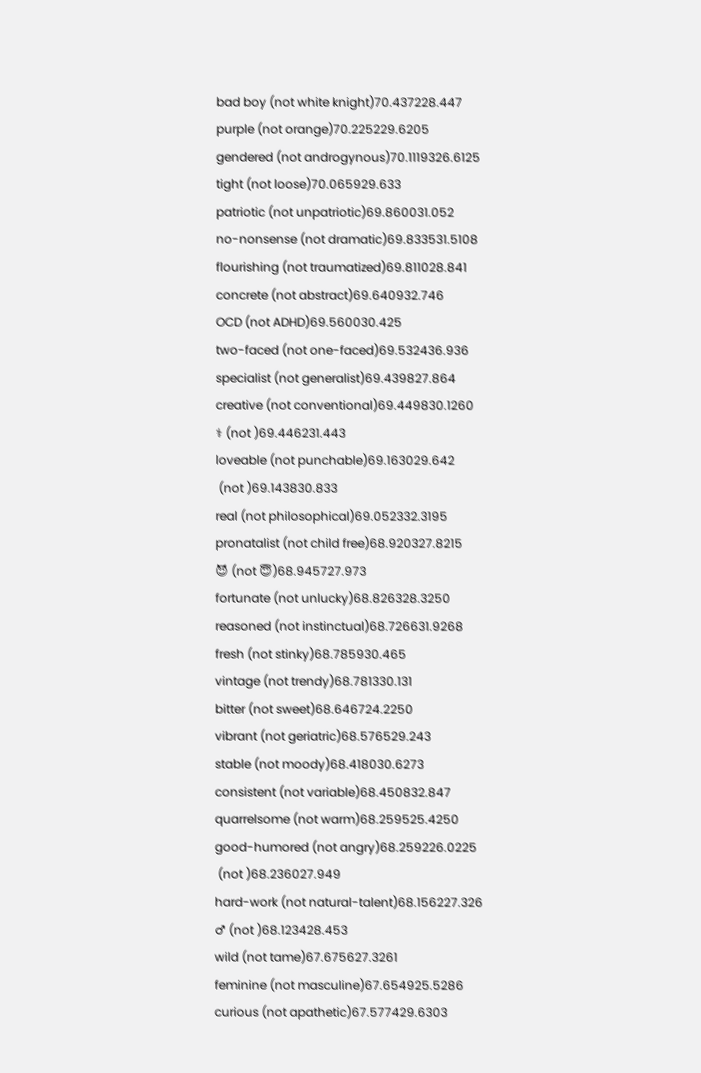bad boy (not white knight)70.437228.447
purple (not orange)70.225229.6205
gendered (not androgynous)70.1119326.6125
tight (not loose)70.065929.633
patriotic (not unpatriotic)69.860031.052
no-nonsense (not dramatic)69.833531.5108
flourishing (not traumatized)69.811028.841
concrete (not abstract)69.640932.746
OCD (not ADHD)69.560030.425
two-faced (not one-faced)69.532436.936
specialist (not generalist)69.439827.864
creative (not conventional)69.449830.1260
⚕ (not )69.446231.443
loveable (not punchable)69.163029.642
 (not )69.143830.833
real (not philosophical)69.052332.3195
pronatalist (not child free)68.920327.8215
😈 (not 😇)68.945727.973
fortunate (not unlucky)68.826328.3250
reasoned (not instinctual)68.726631.9268
fresh (not stinky)68.785930.465
vintage (not trendy)68.781330.131
bitter (not sweet)68.646724.2250
vibrant (not geriatric)68.576529.243
stable (not moody)68.418030.6273
consistent (not variable)68.450832.847
quarrelsome (not warm)68.259525.4250
good-humored (not angry)68.259226.0225
 (not )68.236027.949
hard-work (not natural-talent)68.156227.326
♂ (not )68.123428.453
wild (not tame)67.675627.3261
feminine (not masculine)67.654925.5286
curious (not apathetic)67.577429.6303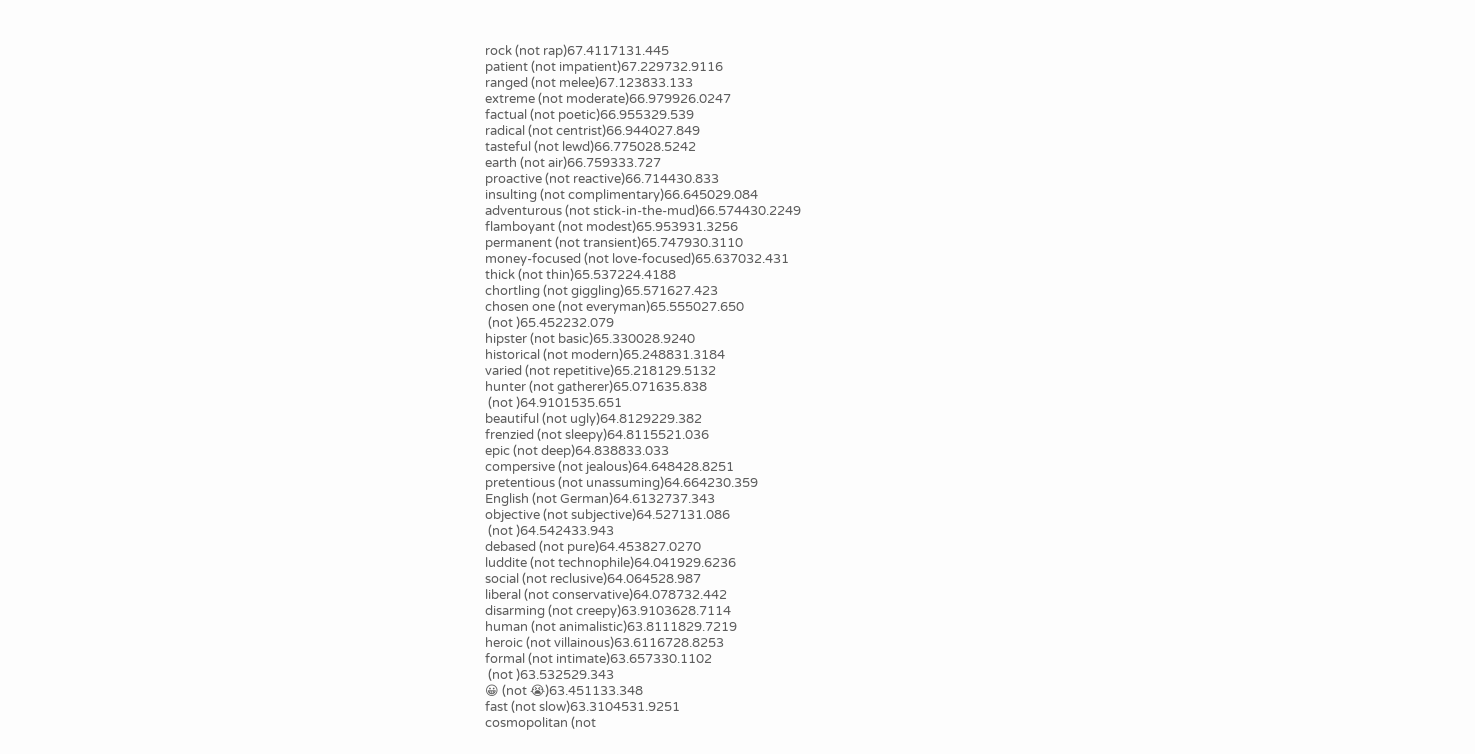rock (not rap)67.4117131.445
patient (not impatient)67.229732.9116
ranged (not melee)67.123833.133
extreme (not moderate)66.979926.0247
factual (not poetic)66.955329.539
radical (not centrist)66.944027.849
tasteful (not lewd)66.775028.5242
earth (not air)66.759333.727
proactive (not reactive)66.714430.833
insulting (not complimentary)66.645029.084
adventurous (not stick-in-the-mud)66.574430.2249
flamboyant (not modest)65.953931.3256
permanent (not transient)65.747930.3110
money-focused (not love-focused)65.637032.431
thick (not thin)65.537224.4188
chortling (not giggling)65.571627.423
chosen one (not everyman)65.555027.650
 (not )65.452232.079
hipster (not basic)65.330028.9240
historical (not modern)65.248831.3184
varied (not repetitive)65.218129.5132
hunter (not gatherer)65.071635.838
 (not )64.9101535.651
beautiful (not ugly)64.8129229.382
frenzied (not sleepy)64.8115521.036
epic (not deep)64.838833.033
compersive (not jealous)64.648428.8251
pretentious (not unassuming)64.664230.359
English (not German)64.6132737.343
objective (not subjective)64.527131.086
 (not )64.542433.943
debased (not pure)64.453827.0270
luddite (not technophile)64.041929.6236
social (not reclusive)64.064528.987
liberal (not conservative)64.078732.442
disarming (not creepy)63.9103628.7114
human (not animalistic)63.8111829.7219
heroic (not villainous)63.6116728.8253
formal (not intimate)63.657330.1102
 (not )63.532529.343
😀 (not 😭)63.451133.348
fast (not slow)63.3104531.9251
cosmopolitan (not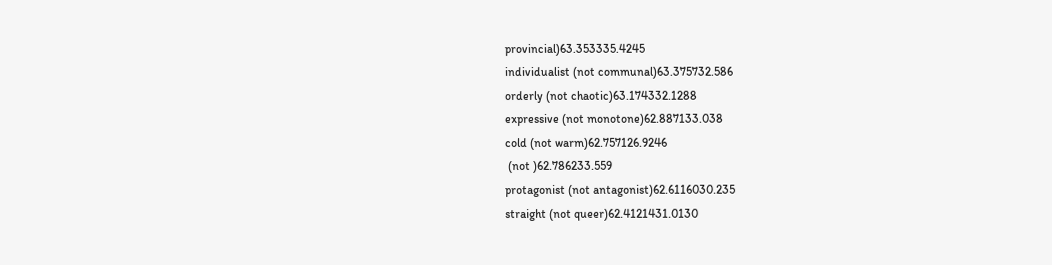provincial)63.353335.4245
individualist (not communal)63.375732.586
orderly (not chaotic)63.174332.1288
expressive (not monotone)62.887133.038
cold (not warm)62.757126.9246
 (not )62.786233.559
protagonist (not antagonist)62.6116030.235
straight (not queer)62.4121431.0130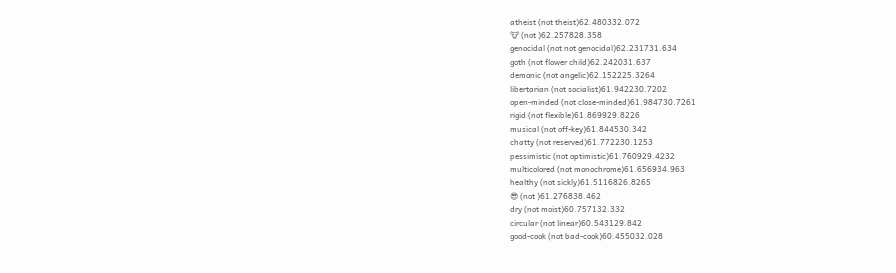atheist (not theist)62.480332.072
🐮 (not )62.257828.358
genocidal (not not genocidal)62.231731.634
goth (not flower child)62.242031.637
demonic (not angelic)62.152225.3264
libertarian (not socialist)61.942230.7202
open-minded (not close-minded)61.984730.7261
rigid (not flexible)61.869929.8226
musical (not off-key)61.844530.342
chatty (not reserved)61.772230.1253
pessimistic (not optimistic)61.760929.4232
multicolored (not monochrome)61.656934.963
healthy (not sickly)61.5116826.8265
😎 (not )61.276838.462
dry (not moist)60.757132.332
circular (not linear)60.543129.842
good-cook (not bad-cook)60.455032.028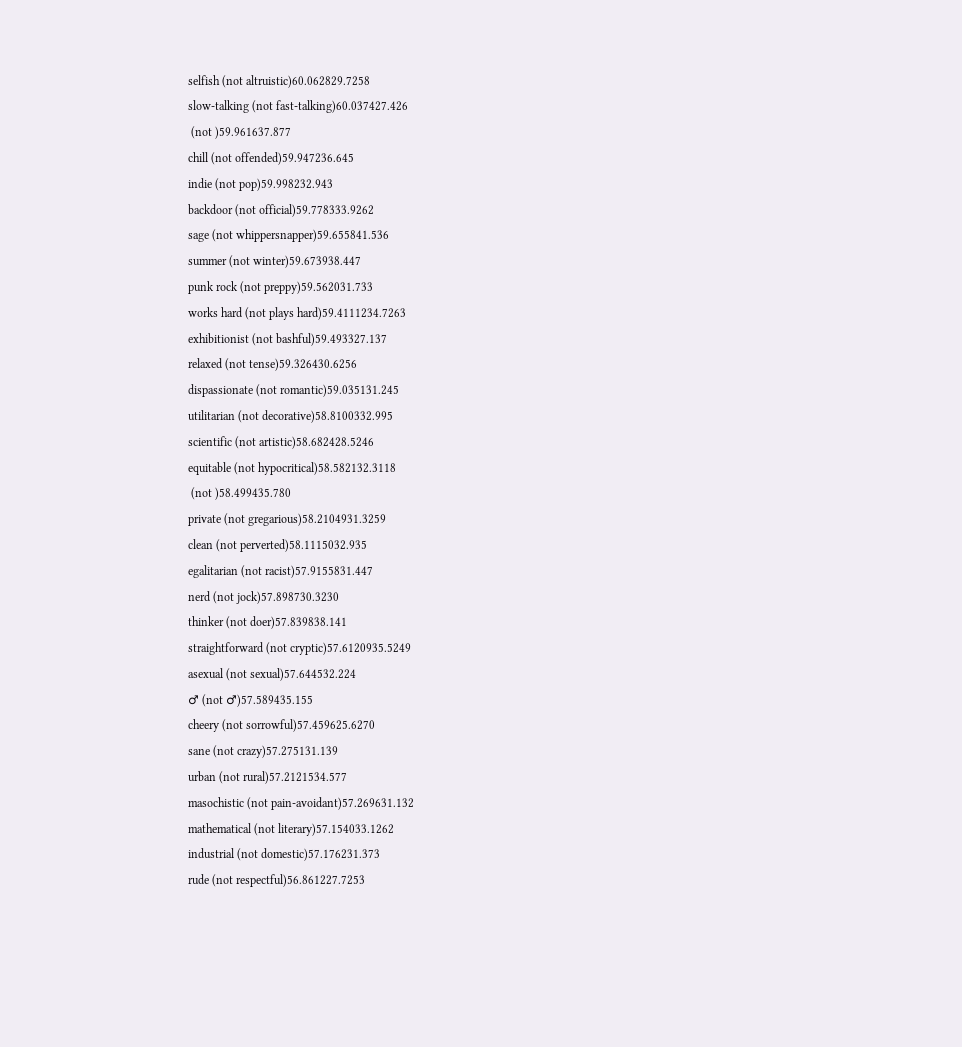selfish (not altruistic)60.062829.7258
slow-talking (not fast-talking)60.037427.426
 (not )59.961637.877
chill (not offended)59.947236.645
indie (not pop)59.998232.943
backdoor (not official)59.778333.9262
sage (not whippersnapper)59.655841.536
summer (not winter)59.673938.447
punk rock (not preppy)59.562031.733
works hard (not plays hard)59.4111234.7263
exhibitionist (not bashful)59.493327.137
relaxed (not tense)59.326430.6256
dispassionate (not romantic)59.035131.245
utilitarian (not decorative)58.8100332.995
scientific (not artistic)58.682428.5246
equitable (not hypocritical)58.582132.3118
 (not )58.499435.780
private (not gregarious)58.2104931.3259
clean (not perverted)58.1115032.935
egalitarian (not racist)57.9155831.447
nerd (not jock)57.898730.3230
thinker (not doer)57.839838.141
straightforward (not cryptic)57.6120935.5249
asexual (not sexual)57.644532.224
♂ (not ♂)57.589435.155
cheery (not sorrowful)57.459625.6270
sane (not crazy)57.275131.139
urban (not rural)57.2121534.577
masochistic (not pain-avoidant)57.269631.132
mathematical (not literary)57.154033.1262
industrial (not domestic)57.176231.373
rude (not respectful)56.861227.7253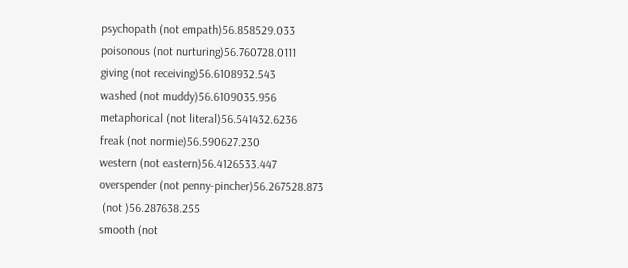psychopath (not empath)56.858529.033
poisonous (not nurturing)56.760728.0111
giving (not receiving)56.6108932.543
washed (not muddy)56.6109035.956
metaphorical (not literal)56.541432.6236
freak (not normie)56.590627.230
western (not eastern)56.4126533.447
overspender (not penny-pincher)56.267528.873
 (not )56.287638.255
smooth (not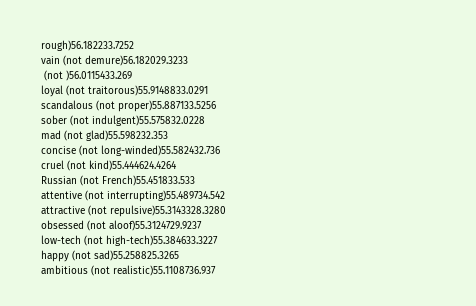rough)56.182233.7252
vain (not demure)56.182029.3233
 (not )56.0115433.269
loyal (not traitorous)55.9148833.0291
scandalous (not proper)55.887133.5256
sober (not indulgent)55.575832.0228
mad (not glad)55.598232.353
concise (not long-winded)55.582432.736
cruel (not kind)55.444624.4264
Russian (not French)55.451833.533
attentive (not interrupting)55.489734.542
attractive (not repulsive)55.3143328.3280
obsessed (not aloof)55.3124729.9237
low-tech (not high-tech)55.384633.3227
happy (not sad)55.258825.3265
ambitious (not realistic)55.1108736.937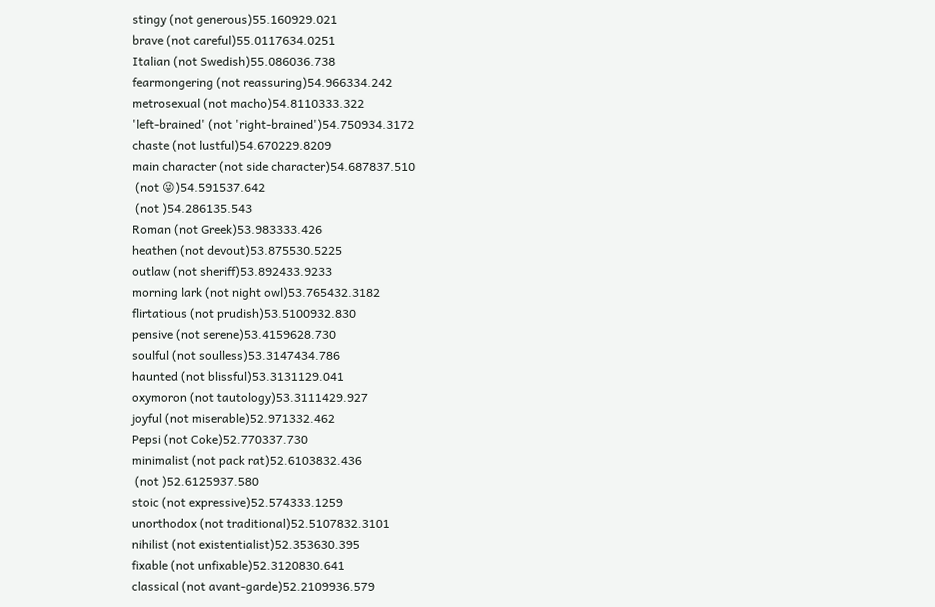stingy (not generous)55.160929.021
brave (not careful)55.0117634.0251
Italian (not Swedish)55.086036.738
fearmongering (not reassuring)54.966334.242
metrosexual (not macho)54.8110333.322
'left-brained' (not 'right-brained')54.750934.3172
chaste (not lustful)54.670229.8209
main character (not side character)54.687837.510
 (not 😜)54.591537.642
 (not )54.286135.543
Roman (not Greek)53.983333.426
heathen (not devout)53.875530.5225
outlaw (not sheriff)53.892433.9233
morning lark (not night owl)53.765432.3182
flirtatious (not prudish)53.5100932.830
pensive (not serene)53.4159628.730
soulful (not soulless)53.3147434.786
haunted (not blissful)53.3131129.041
oxymoron (not tautology)53.3111429.927
joyful (not miserable)52.971332.462
Pepsi (not Coke)52.770337.730
minimalist (not pack rat)52.6103832.436
 (not )52.6125937.580
stoic (not expressive)52.574333.1259
unorthodox (not traditional)52.5107832.3101
nihilist (not existentialist)52.353630.395
fixable (not unfixable)52.3120830.641
classical (not avant-garde)52.2109936.579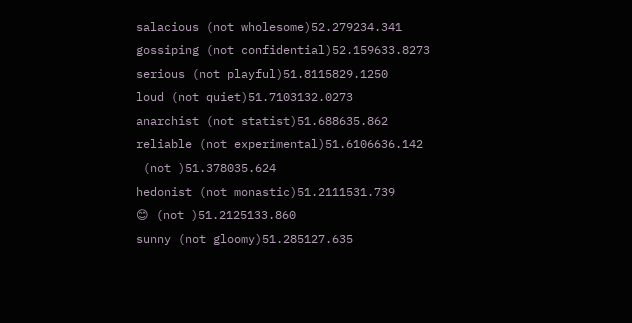salacious (not wholesome)52.279234.341
gossiping (not confidential)52.159633.8273
serious (not playful)51.8115829.1250
loud (not quiet)51.7103132.0273
anarchist (not statist)51.688635.862
reliable (not experimental)51.6106636.142
 (not )51.378035.624
hedonist (not monastic)51.2111531.739
😊 (not )51.2125133.860
sunny (not gloomy)51.285127.635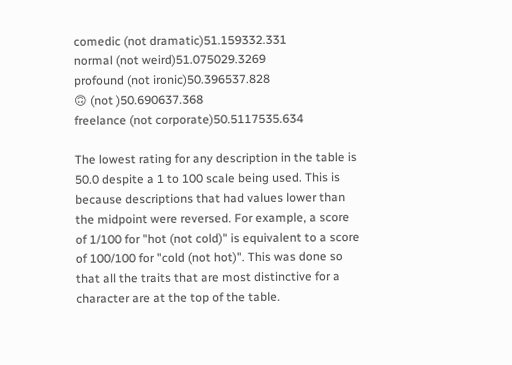comedic (not dramatic)51.159332.331
normal (not weird)51.075029.3269
profound (not ironic)50.396537.828
🙃 (not )50.690637.368
freelance (not corporate)50.5117535.634

The lowest rating for any description in the table is 50.0 despite a 1 to 100 scale being used. This is because descriptions that had values lower than the midpoint were reversed. For example, a score of 1/100 for "hot (not cold)" is equivalent to a score of 100/100 for "cold (not hot)". This was done so that all the traits that are most distinctive for a character are at the top of the table.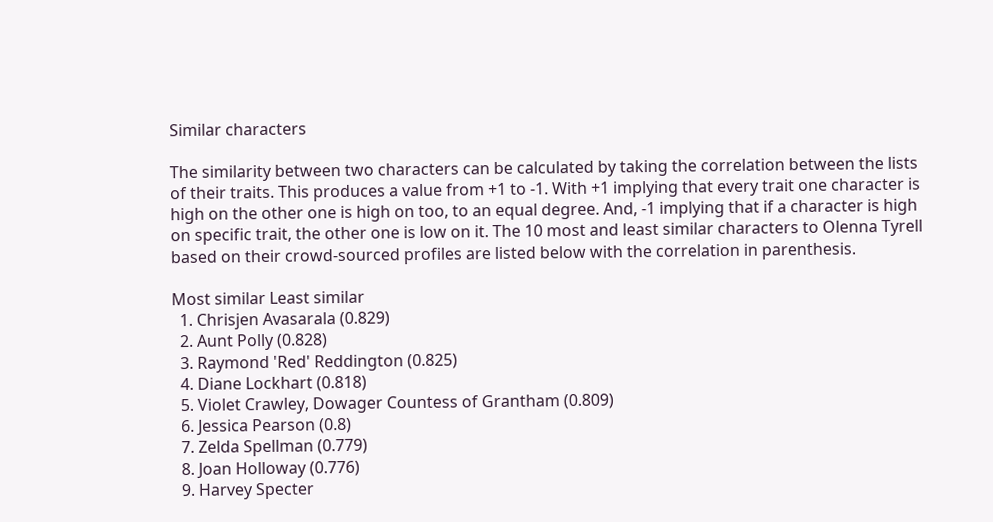Similar characters

The similarity between two characters can be calculated by taking the correlation between the lists of their traits. This produces a value from +1 to -1. With +1 implying that every trait one character is high on the other one is high on too, to an equal degree. And, -1 implying that if a character is high on specific trait, the other one is low on it. The 10 most and least similar characters to Olenna Tyrell based on their crowd-sourced profiles are listed below with the correlation in parenthesis.

Most similar Least similar
  1. Chrisjen Avasarala (0.829)
  2. Aunt Polly (0.828)
  3. Raymond 'Red' Reddington (0.825)
  4. Diane Lockhart (0.818)
  5. Violet Crawley, Dowager Countess of Grantham (0.809)
  6. Jessica Pearson (0.8)
  7. Zelda Spellman (0.779)
  8. Joan Holloway (0.776)
  9. Harvey Specter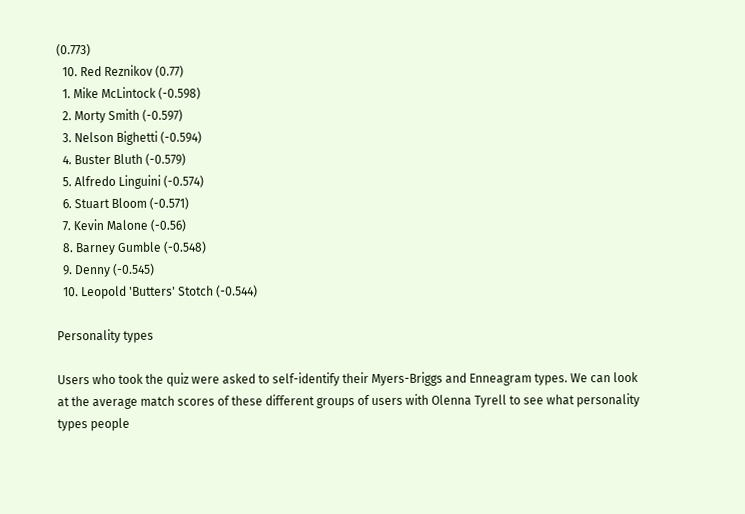(0.773)
  10. Red Reznikov (0.77)
  1. Mike McLintock (-0.598)
  2. Morty Smith (-0.597)
  3. Nelson Bighetti (-0.594)
  4. Buster Bluth (-0.579)
  5. Alfredo Linguini (-0.574)
  6. Stuart Bloom (-0.571)
  7. Kevin Malone (-0.56)
  8. Barney Gumble (-0.548)
  9. Denny (-0.545)
  10. Leopold 'Butters' Stotch (-0.544)

Personality types

Users who took the quiz were asked to self-identify their Myers-Briggs and Enneagram types. We can look at the average match scores of these different groups of users with Olenna Tyrell to see what personality types people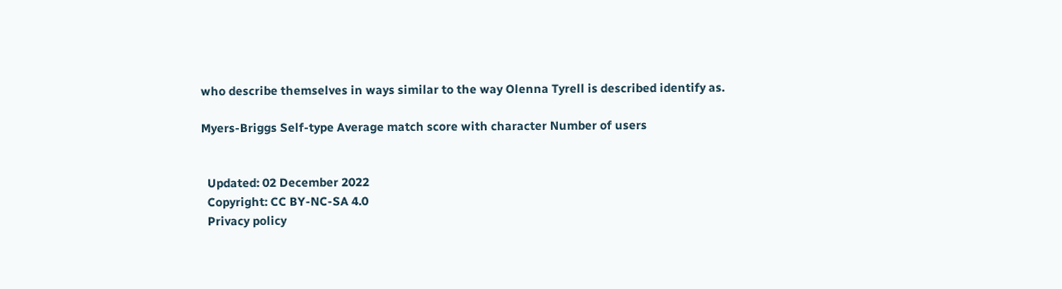who describe themselves in ways similar to the way Olenna Tyrell is described identify as.

Myers-Briggs Self-type Average match score with character Number of users


  Updated: 02 December 2022
  Copyright: CC BY-NC-SA 4.0
  Privacy policy